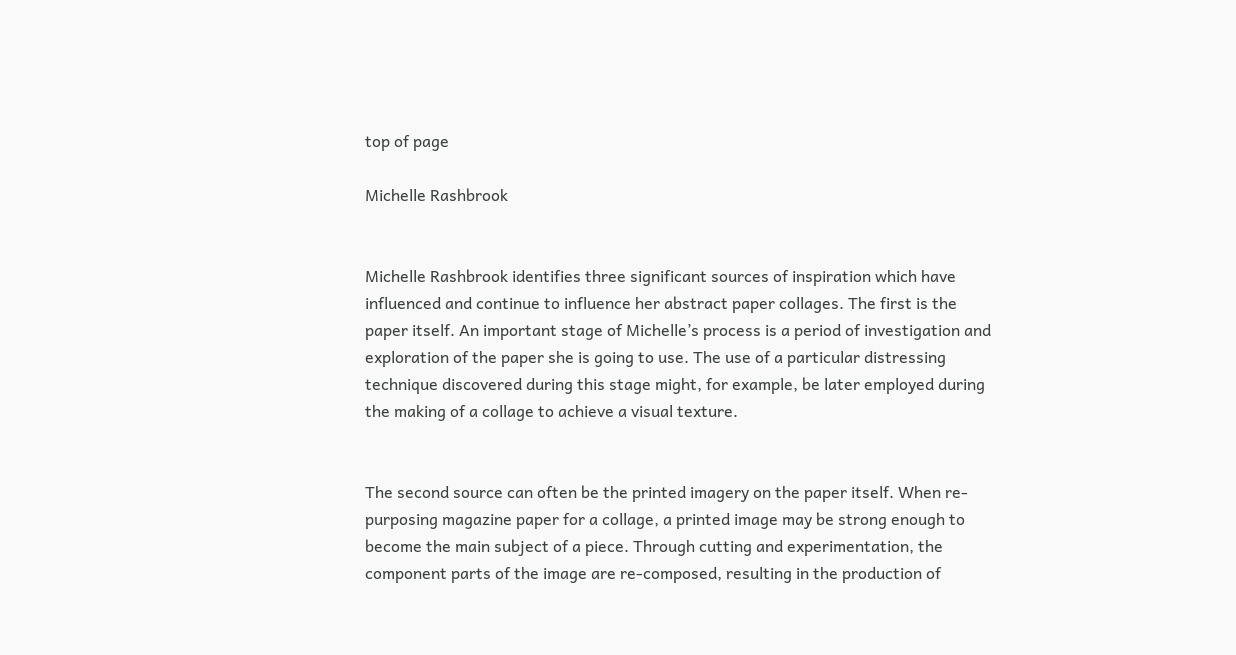top of page

Michelle Rashbrook


Michelle Rashbrook identifies three significant sources of inspiration which have influenced and continue to influence her abstract paper collages. The first is the paper itself. An important stage of Michelle’s process is a period of investigation and exploration of the paper she is going to use. The use of a particular distressing technique discovered during this stage might, for example, be later employed during the making of a collage to achieve a visual texture.


The second source can often be the printed imagery on the paper itself. When re-purposing magazine paper for a collage, a printed image may be strong enough to become the main subject of a piece. Through cutting and experimentation, the component parts of the image are re-composed, resulting in the production of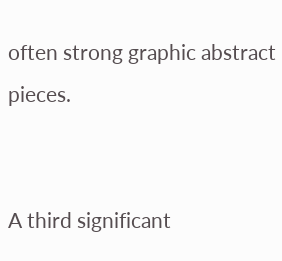often strong graphic abstract pieces.


A third significant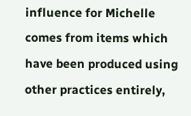influence for Michelle comes from items which have been produced using other practices entirely,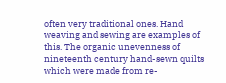often very traditional ones. Hand weaving and sewing are examples of this. The organic unevenness of nineteenth century hand-sewn quilts which were made from re-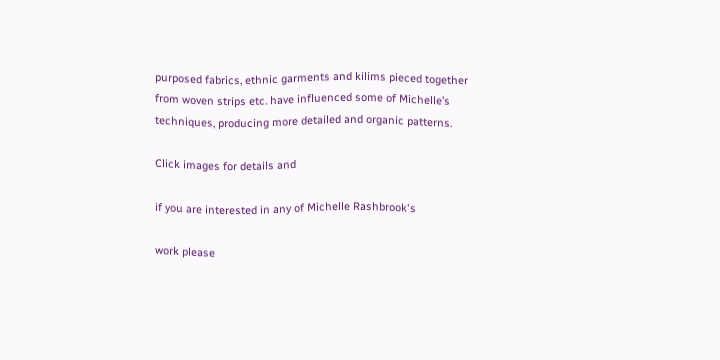purposed fabrics, ethnic garments and kilims pieced together from woven strips etc. have influenced some of Michelle’s techniques, producing more detailed and organic patterns.

Click images for details and

if you are interested in any of Michelle Rashbrook's

work please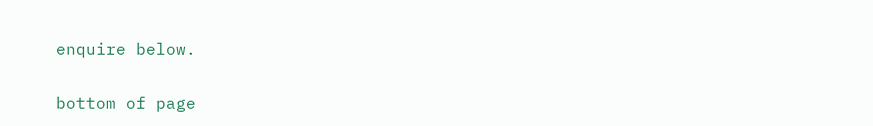enquire below.

bottom of page